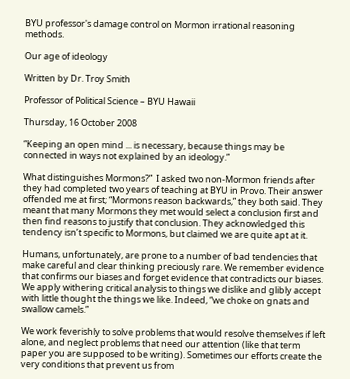BYU professor's damage control on Mormon irrational reasoning methods.

Our age of ideology

Written by Dr. Troy Smith

Professor of Political Science – BYU Hawaii

Thursday, 16 October 2008

“Keeping an open mind ... is necessary, because things may be connected in ways not explained by an ideology.”

What distinguishes Mormons?”  I asked two non-Mormon friends after they had completed two years of teaching at BYU in Provo. Their answer offended me at first; “Mormons reason backwards,” they both said. They meant that many Mormons they met would select a conclusion first and then find reasons to justify that conclusion. They acknowledged this tendency isn’t specific to Mormons, but claimed we are quite apt at it.

Humans, unfortunately, are prone to a number of bad tendencies that make careful and clear thinking preciously rare. We remember evidence that confirms our biases and forget evidence that contradicts our biases. We apply withering critical analysis to things we dislike and glibly accept with little thought the things we like. Indeed, “we choke on gnats and swallow camels.”

We work feverishly to solve problems that would resolve themselves if left alone, and neglect problems that need our attention (like that term paper you are supposed to be writing). Sometimes our efforts create the very conditions that prevent us from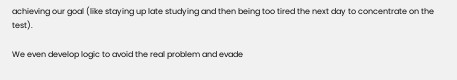achieving our goal (like staying up late studying and then being too tired the next day to concentrate on the test).

We even develop logic to avoid the real problem and evade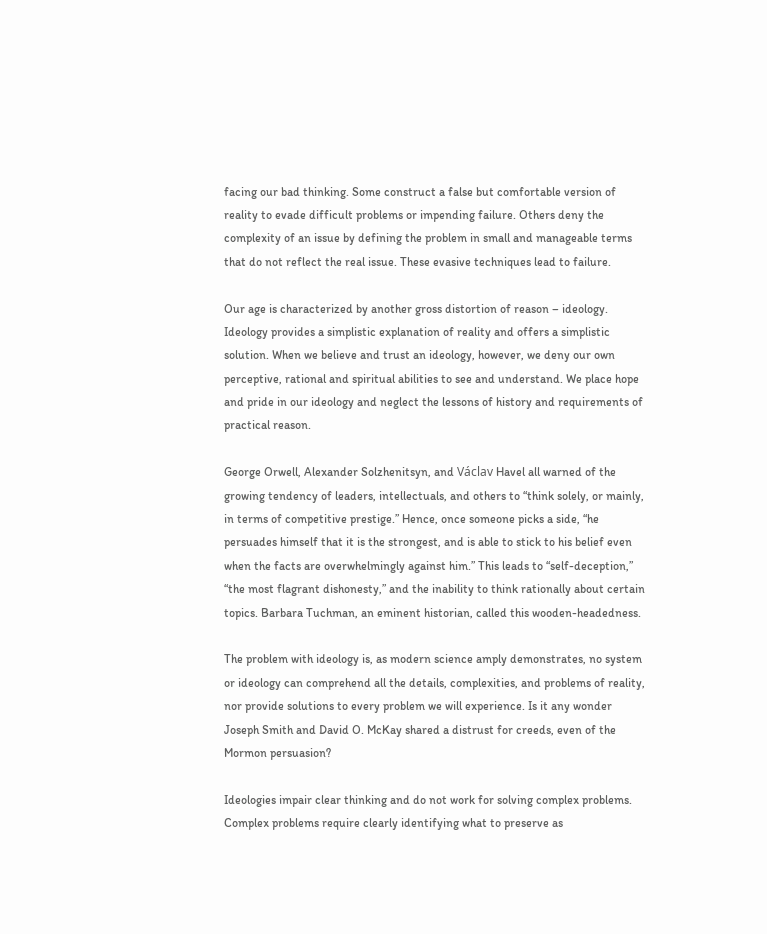facing our bad thinking. Some construct a false but comfortable version of reality to evade difficult problems or impending failure. Others deny the complexity of an issue by defining the problem in small and manageable terms that do not reflect the real issue. These evasive techniques lead to failure.

Our age is characterized by another gross distortion of reason – ideology. Ideology provides a simplistic explanation of reality and offers a simplistic solution. When we believe and trust an ideology, however, we deny our own perceptive, rational and spiritual abilities to see and understand. We place hope and pride in our ideology and neglect the lessons of history and requirements of practical reason.

George Orwell, Alexander Solzhenitsyn, and Václav Havel all warned of the growing tendency of leaders, intellectuals, and others to “think solely, or mainly, in terms of competitive prestige.” Hence, once someone picks a side, “he persuades himself that it is the strongest, and is able to stick to his belief even when the facts are overwhelmingly against him.” This leads to “self-deception,” “the most flagrant dishonesty,” and the inability to think rationally about certain topics. Barbara Tuchman, an eminent historian, called this wooden-headedness.

The problem with ideology is, as modern science amply demonstrates, no system or ideology can comprehend all the details, complexities, and problems of reality, nor provide solutions to every problem we will experience. Is it any wonder Joseph Smith and David O. McKay shared a distrust for creeds, even of the Mormon persuasion?

Ideologies impair clear thinking and do not work for solving complex problems.  Complex problems require clearly identifying what to preserve as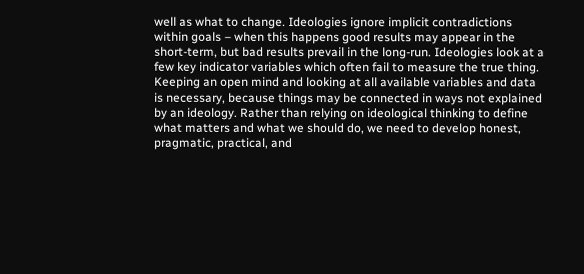well as what to change. Ideologies ignore implicit contradictions within goals – when this happens good results may appear in the short-term, but bad results prevail in the long-run. Ideologies look at a few key indicator variables which often fail to measure the true thing. Keeping an open mind and looking at all available variables and data is necessary, because things may be connected in ways not explained by an ideology. Rather than relying on ideological thinking to define what matters and what we should do, we need to develop honest, pragmatic, practical, and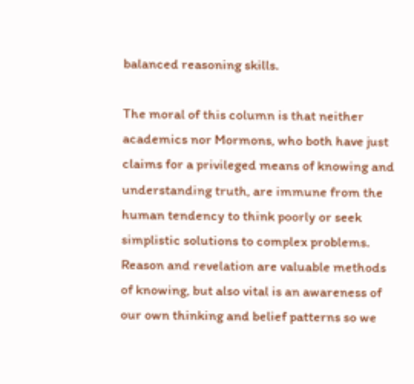balanced reasoning skills.

The moral of this column is that neither academics nor Mormons, who both have just claims for a privileged means of knowing and understanding truth, are immune from the human tendency to think poorly or seek simplistic solutions to complex problems. Reason and revelation are valuable methods of knowing, but also vital is an awareness of our own thinking and belief patterns so we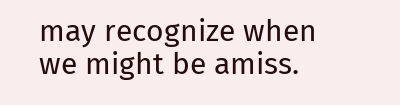may recognize when we might be amiss.